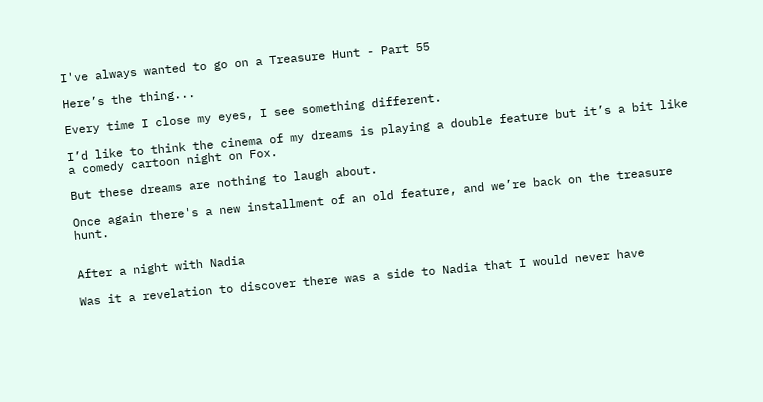I've always wanted to go on a Treasure Hunt - Part 55

Here’s the thing...

Every time I close my eyes, I see something different.

I’d like to think the cinema of my dreams is playing a double feature but it’s a bit like a comedy cartoon night on Fox.

But these dreams are nothing to laugh about.

Once again there's a new installment of an old feature, and we’re back on the treasure hunt.


After a night with Nadia

Was it a revelation to discover there was a side to Nadia that I would never have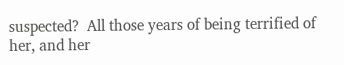suspected?  All those years of being terrified of her, and her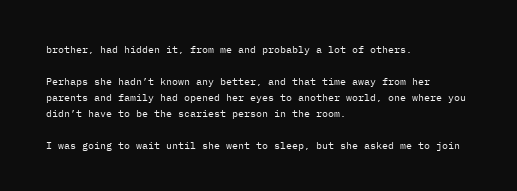brother, had hidden it, from me and probably a lot of others.

Perhaps she hadn’t known any better, and that time away from her parents and family had opened her eyes to another world, one where you didn’t have to be the scariest person in the room.

I was going to wait until she went to sleep, but she asked me to join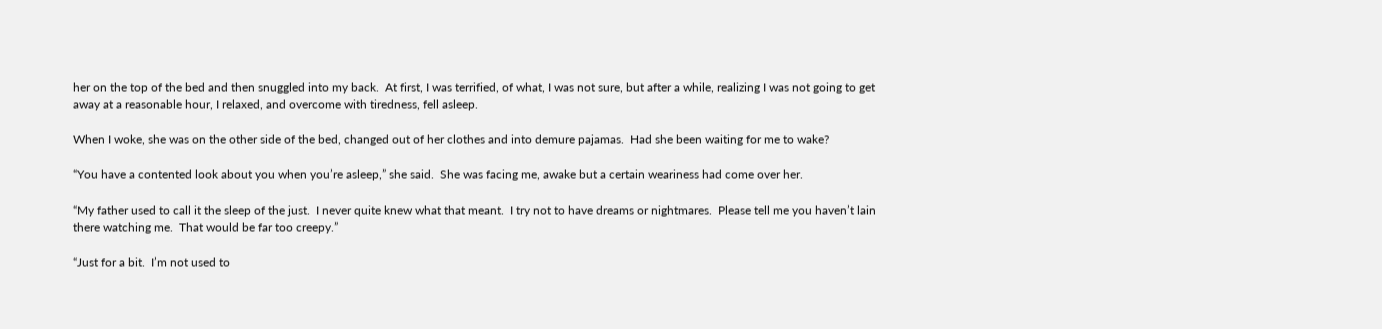her on the top of the bed and then snuggled into my back.  At first, I was terrified, of what, I was not sure, but after a while, realizing I was not going to get away at a reasonable hour, I relaxed, and overcome with tiredness, fell asleep.

When I woke, she was on the other side of the bed, changed out of her clothes and into demure pajamas.  Had she been waiting for me to wake?

“You have a contented look about you when you’re asleep,” she said.  She was facing me, awake but a certain weariness had come over her.

“My father used to call it the sleep of the just.  I never quite knew what that meant.  I try not to have dreams or nightmares.  Please tell me you haven’t lain there watching me.  That would be far too creepy.”

“Just for a bit.  I’m not used to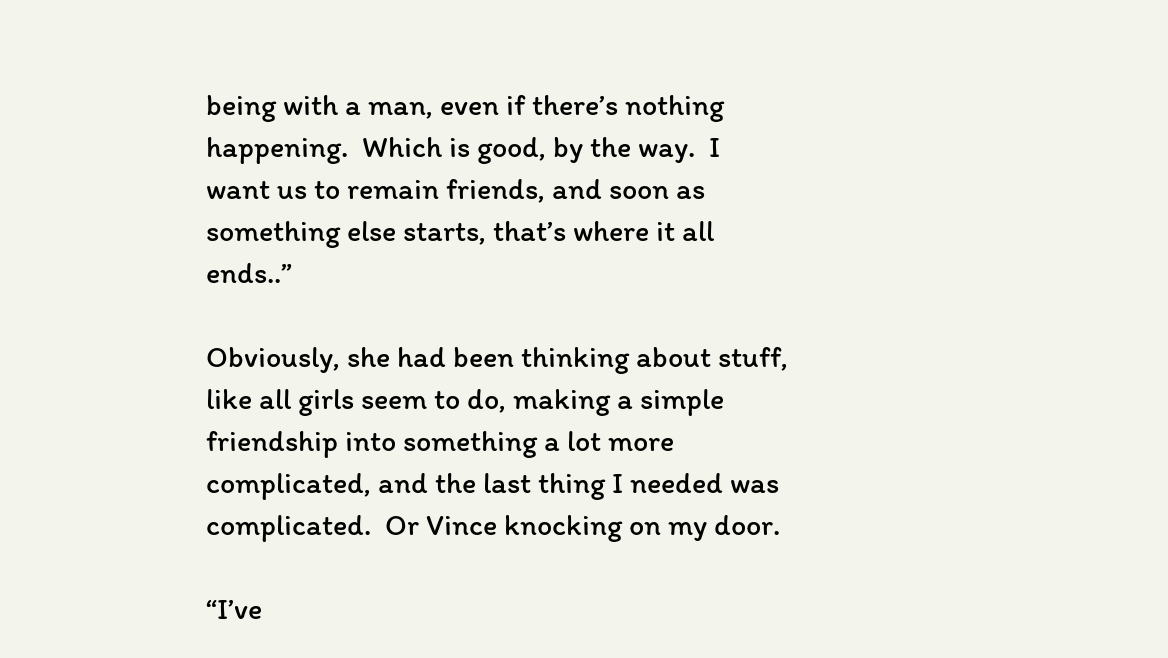being with a man, even if there’s nothing happening.  Which is good, by the way.  I want us to remain friends, and soon as something else starts, that’s where it all ends..”

Obviously, she had been thinking about stuff, like all girls seem to do, making a simple friendship into something a lot more complicated, and the last thing I needed was complicated.  Or Vince knocking on my door.

“I’ve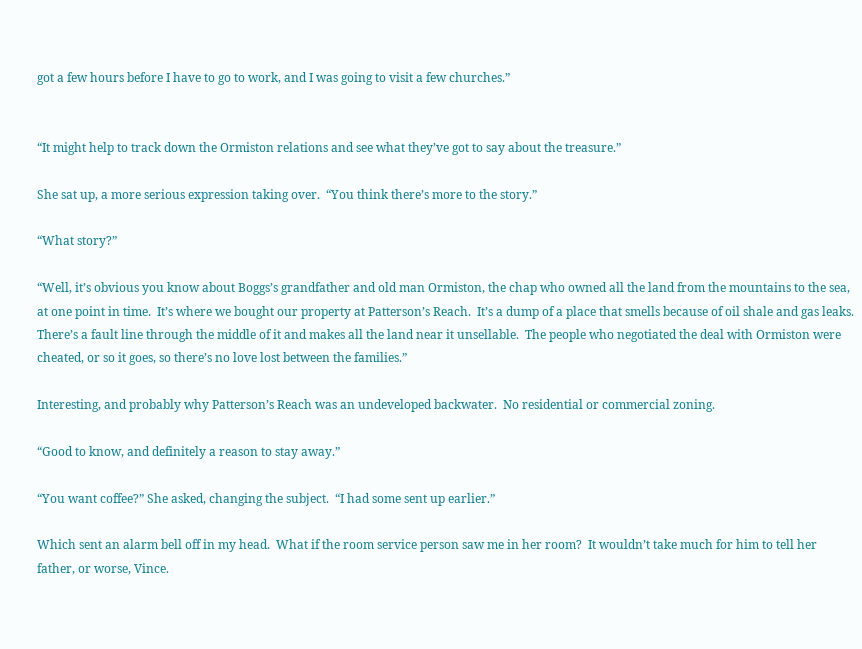got a few hours before I have to go to work, and I was going to visit a few churches.”


“It might help to track down the Ormiston relations and see what they’ve got to say about the treasure.”

She sat up, a more serious expression taking over.  “You think there’s more to the story.”

“What story?”

“Well, it’s obvious you know about Boggs’s grandfather and old man Ormiston, the chap who owned all the land from the mountains to the sea, at one point in time.  It’s where we bought our property at Patterson’s Reach.  It’s a dump of a place that smells because of oil shale and gas leaks.  There’s a fault line through the middle of it and makes all the land near it unsellable.  The people who negotiated the deal with Ormiston were cheated, or so it goes, so there’s no love lost between the families.”

Interesting, and probably why Patterson’s Reach was an undeveloped backwater.  No residential or commercial zoning.

“Good to know, and definitely a reason to stay away.”

“You want coffee?” She asked, changing the subject.  “I had some sent up earlier.”

Which sent an alarm bell off in my head.  What if the room service person saw me in her room?  It wouldn’t take much for him to tell her father, or worse, Vince.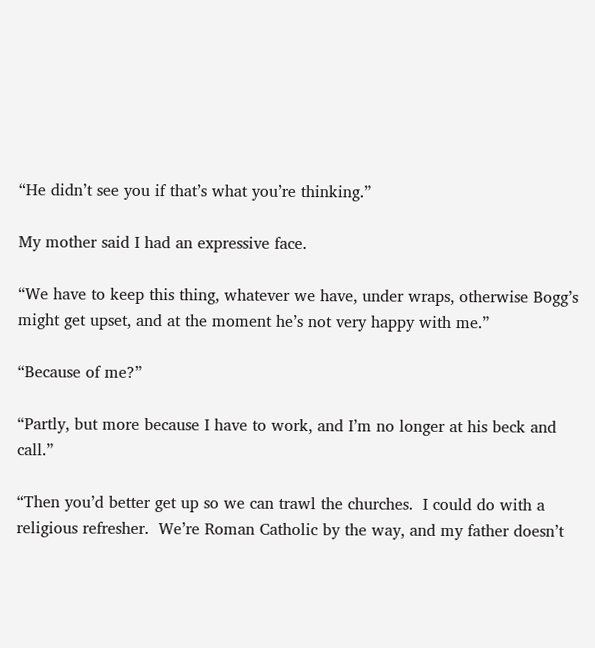“He didn’t see you if that’s what you’re thinking.”

My mother said I had an expressive face.

“We have to keep this thing, whatever we have, under wraps, otherwise Bogg’s might get upset, and at the moment he’s not very happy with me.”

“Because of me?”

“Partly, but more because I have to work, and I’m no longer at his beck and call.”

“Then you’d better get up so we can trawl the churches.  I could do with a religious refresher.  We’re Roman Catholic by the way, and my father doesn’t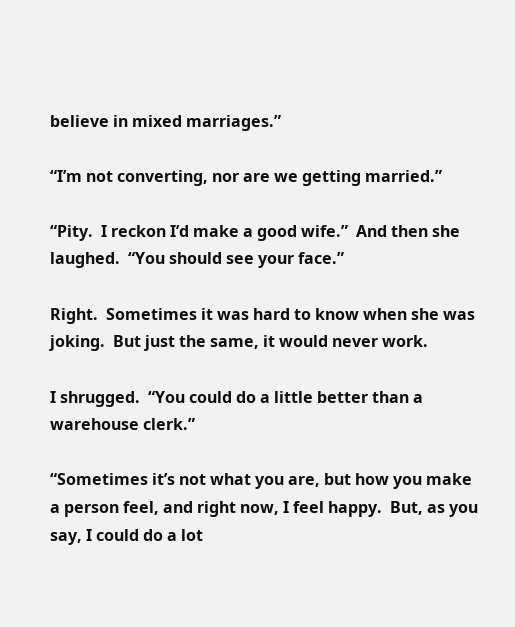believe in mixed marriages.”

“I’m not converting, nor are we getting married.”

“Pity.  I reckon I’d make a good wife.”  And then she laughed.  “You should see your face.”

Right.  Sometimes it was hard to know when she was joking.  But just the same, it would never work.

I shrugged.  “You could do a little better than a warehouse clerk.”

“Sometimes it’s not what you are, but how you make a person feel, and right now, I feel happy.  But, as you say, I could do a lot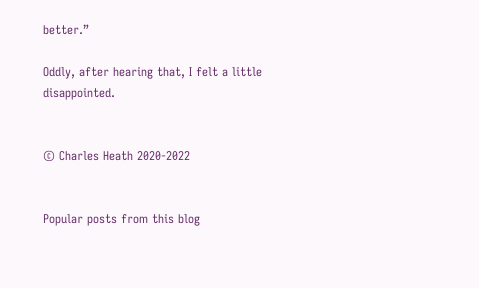better.”

Oddly, after hearing that, I felt a little disappointed.


© Charles Heath 2020-2022


Popular posts from this blog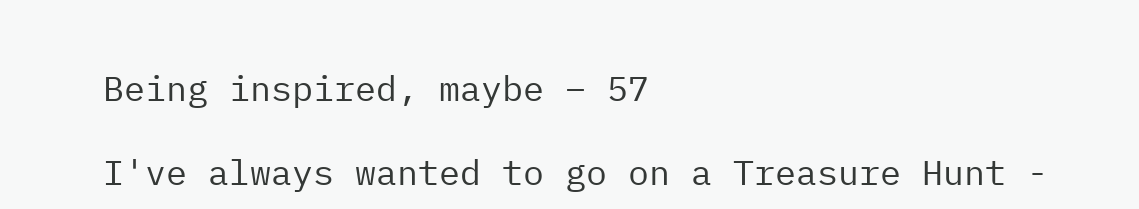Being inspired, maybe – 57

I've always wanted to go on a Treasure Hunt -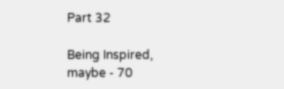Part 32

Being Inspired, maybe - 70